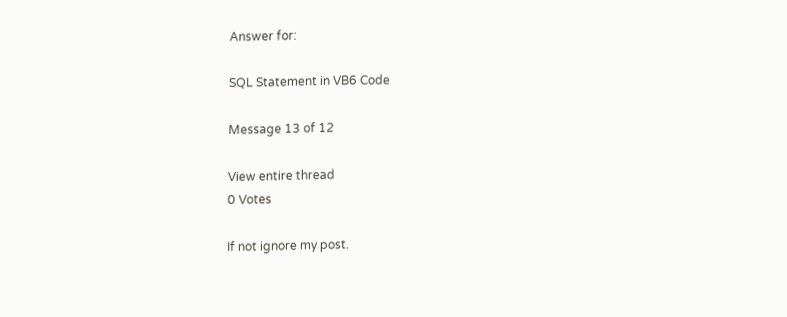Answer for:

SQL Statement in VB6 Code

Message 13 of 12

View entire thread
0 Votes

If not ignore my post.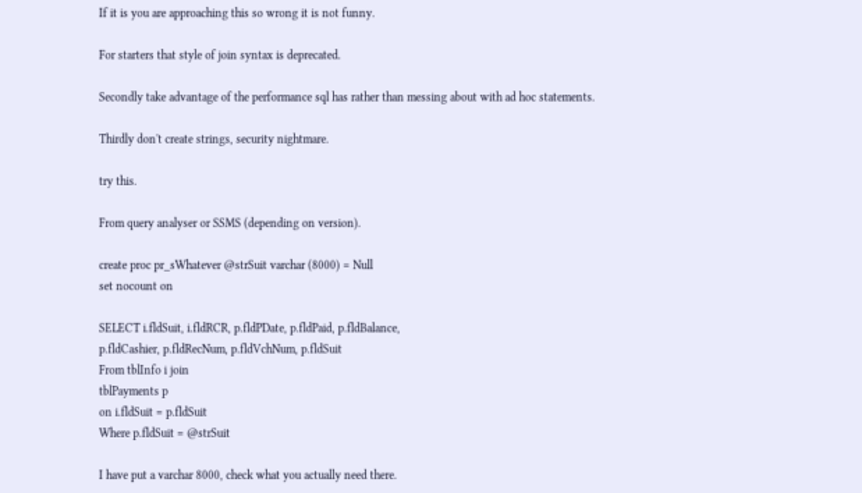If it is you are approaching this so wrong it is not funny.

For starters that style of join syntax is deprecated.

Secondly take advantage of the performance sql has rather than messing about with ad hoc statements.

Thirdly don't create strings, security nightmare.

try this.

From query analyser or SSMS (depending on version).

create proc pr_sWhatever @strSuit varchar (8000) = Null
set nocount on

SELECT i.fldSuit, i.fldRCR, p.fldPDate, p.fldPaid, p.fldBalance,
p.fldCashier, p.fldRecNum, p.fldVchNum, p.fldSuit
From tblInfo i join
tblPayments p
on i.fldSuit = p.fldSuit
Where p.fldSuit = @strSuit

I have put a varchar 8000, check what you actually need there.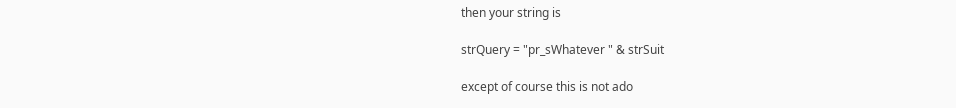then your string is

strQuery = "pr_sWhatever " & strSuit

except of course this is not ado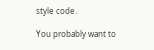style code.

You probably want to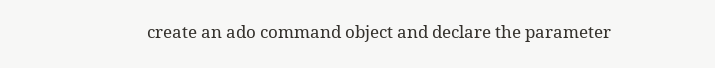create an ado command object and declare the parameter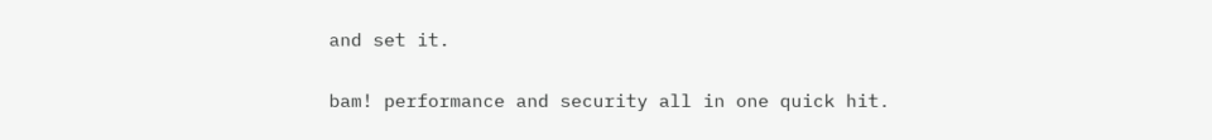and set it.

bam! performance and security all in one quick hit.